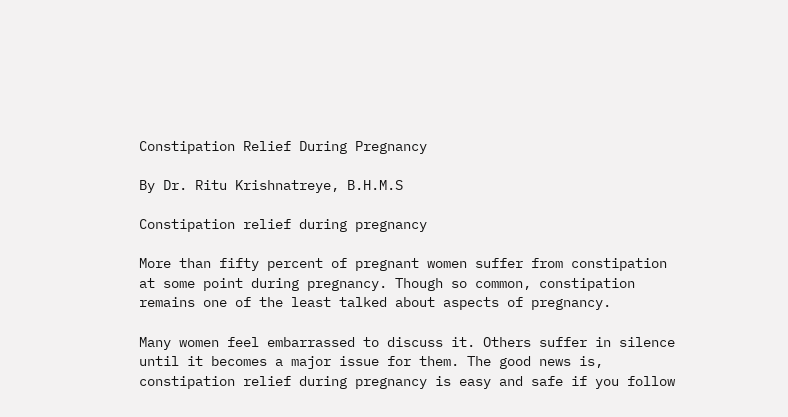Constipation Relief During Pregnancy

By Dr. Ritu Krishnatreye, B.H.M.S

Constipation relief during pregnancy

More than fifty percent of pregnant women suffer from constipation at some point during pregnancy. Though so common, constipation remains one of the least talked about aspects of pregnancy.

Many women feel embarrassed to discuss it. Others suffer in silence until it becomes a major issue for them. The good news is, constipation relief during pregnancy is easy and safe if you follow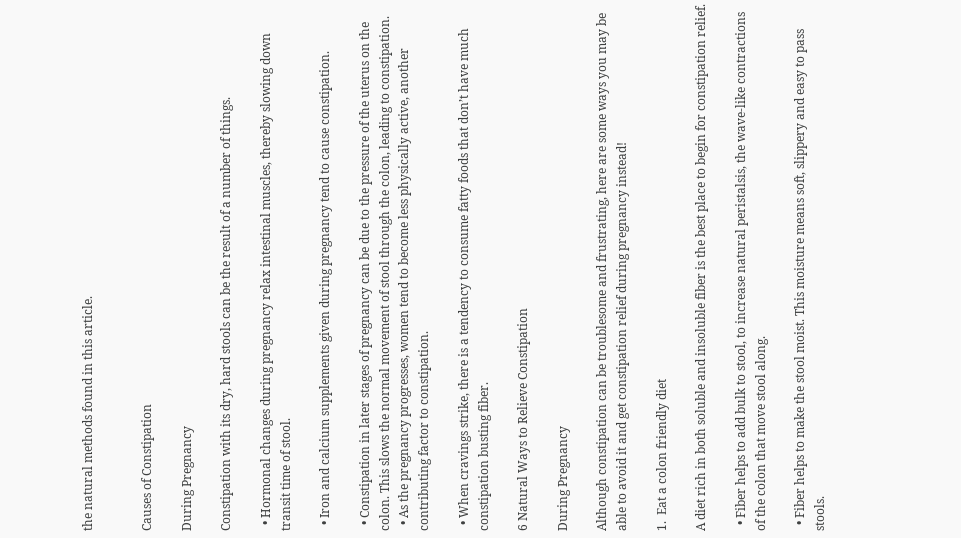the natural methods found in this article.


Causes of Constipation

During Pregnancy

Constipation with its dry, hard stools can be the result of a number of things.

  • Hormonal changes during pregnancy relax intestinal muscles, thereby slowing down transit time of stool.

  • Iron and calcium supplements given during pregnancy tend to cause constipation.

  • Constipation in later stages of pregnancy can be due to the pressure of the uterus on the colon. This slows the normal movement of stool through the colon, leading to constipation.
  • As the pregnancy progresses, women tend to become less physically active, another contributing factor to constipation.

  • When cravings strike, there is a tendency to consume fatty foods that don’t have much constipation busting fiber.

6 Natural Ways to Relieve Constipation

During Pregnancy

Although constipation can be troublesome and frustrating, here are some ways you may be able to avoid it and get constipation relief during pregnancy instead!

1.  Eat a colon friendly diet

A diet rich in both soluble and insoluble fiber is the best place to begin for constipation relief.

  • Fiber helps to add bulk to stool, to increase natural peristalsis, the wave-like contractions of the colon that move stool along.

  • Fiber helps to make the stool moist. This moisture means soft, slippery and easy to pass stools.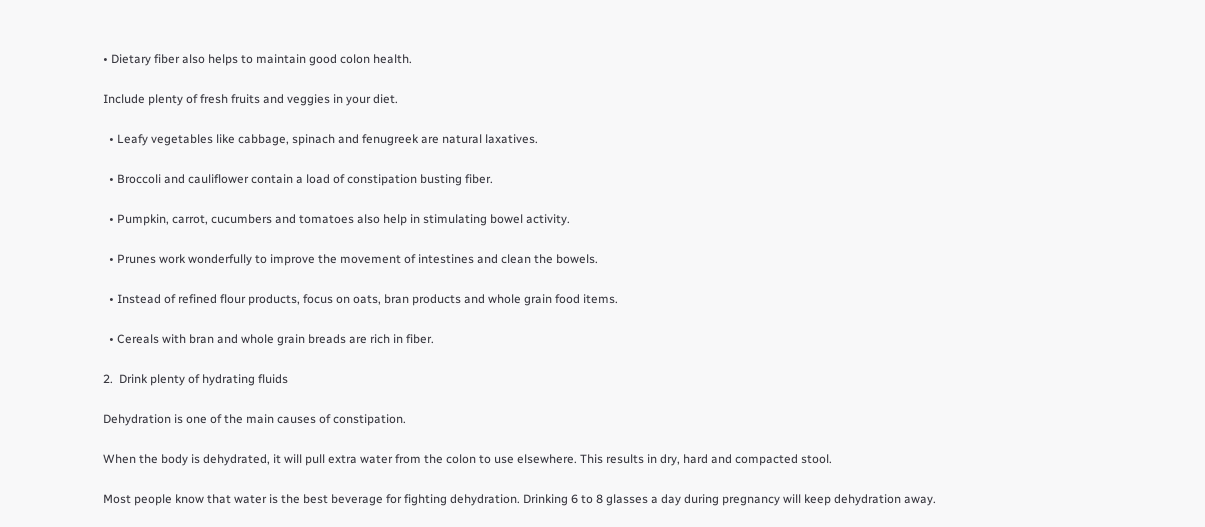• Dietary fiber also helps to maintain good colon health.

Include plenty of fresh fruits and veggies in your diet.

  • Leafy vegetables like cabbage, spinach and fenugreek are natural laxatives.

  • Broccoli and cauliflower contain a load of constipation busting fiber.

  • Pumpkin, carrot, cucumbers and tomatoes also help in stimulating bowel activity.

  • Prunes work wonderfully to improve the movement of intestines and clean the bowels.

  • Instead of refined flour products, focus on oats, bran products and whole grain food items.

  • Cereals with bran and whole grain breads are rich in fiber.

2.  Drink plenty of hydrating fluids

Dehydration is one of the main causes of constipation.

When the body is dehydrated, it will pull extra water from the colon to use elsewhere. This results in dry, hard and compacted stool.

Most people know that water is the best beverage for fighting dehydration. Drinking 6 to 8 glasses a day during pregnancy will keep dehydration away.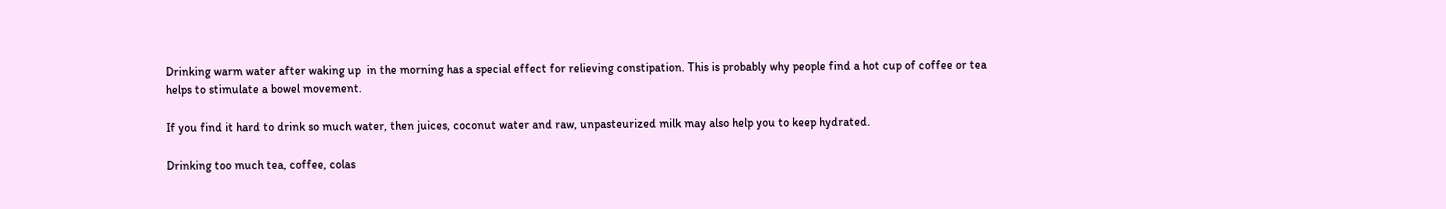Drinking warm water after waking up  in the morning has a special effect for relieving constipation. This is probably why people find a hot cup of coffee or tea helps to stimulate a bowel movement.

If you find it hard to drink so much water, then juices, coconut water and raw, unpasteurized milk may also help you to keep hydrated.

Drinking too much tea, coffee, colas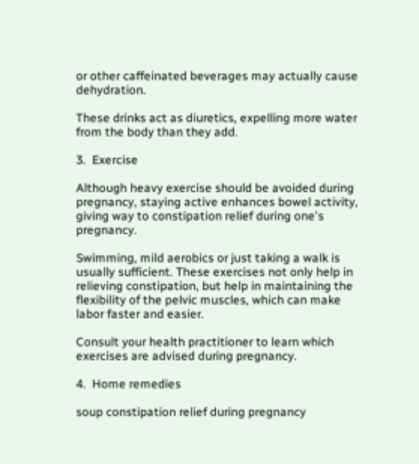or other caffeinated beverages may actually cause dehydration.

These drinks act as diuretics, expelling more water from the body than they add.

3.  Exercise

Although heavy exercise should be avoided during pregnancy, staying active enhances bowel activity, giving way to constipation relief during one's pregnancy.

Swimming, mild aerobics or just taking a walk is usually sufficient. These exercises not only help in relieving constipation, but help in maintaining the flexibility of the pelvic muscles, which can make labor faster and easier.

Consult your health practitioner to learn which exercises are advised during pregnancy.

4.  Home remedies

soup constipation relief during pregnancy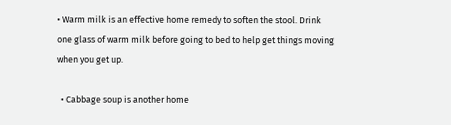• Warm milk is an effective home remedy to soften the stool. Drink one glass of warm milk before going to bed to help get things moving when you get up.

  • Cabbage soup is another home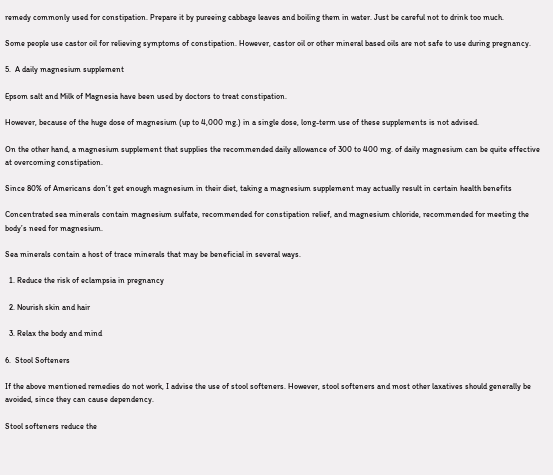remedy commonly used for constipation. Prepare it by pureeing cabbage leaves and boiling them in water. Just be careful not to drink too much.

Some people use castor oil for relieving symptoms of constipation. However, castor oil or other mineral based oils are not safe to use during pregnancy.

5.  A daily magnesium supplement

Epsom salt and Milk of Magnesia have been used by doctors to treat constipation.

However, because of the huge dose of magnesium (up to 4,000 mg.) in a single dose, long-term use of these supplements is not advised.

On the other hand, a magnesium supplement that supplies the recommended daily allowance of 300 to 400 mg. of daily magnesium can be quite effective at overcoming constipation.

Since 80% of Americans don’t get enough magnesium in their diet, taking a magnesium supplement may actually result in certain health benefits

Concentrated sea minerals contain magnesium sulfate, recommended for constipation relief, and magnesium chloride, recommended for meeting the body’s need for magnesium.

Sea minerals contain a host of trace minerals that may be beneficial in several ways.

  1. Reduce the risk of eclampsia in pregnancy

  2. Nourish skin and hair

  3. Relax the body and mind

6.  Stool Softeners

If the above mentioned remedies do not work, I advise the use of stool softeners. However, stool softeners and most other laxatives should generally be avoided, since they can cause dependency.

Stool softeners reduce the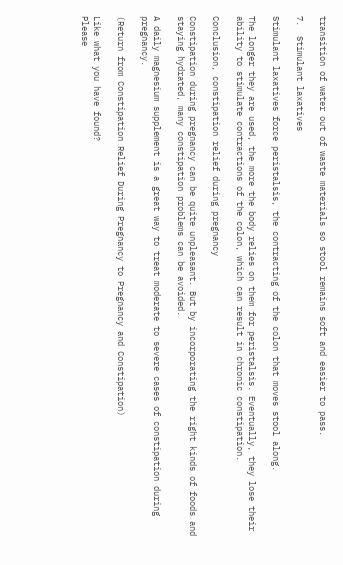transition of water out of waste materials so stool remains soft and easier to pass.

7.  Stimulant laxatives

Stimulant laxatives force peristalsis, the contracting of the colon that moves stool along.

The longer they are used, the more the body relies on them for peristalsis. Eventually, they lose their ability to stimulate contractions of the colon, which can result in chronic constipation.

Conclusion, constipation relief during pregnancy

Constipation during pregnancy can be quite unpleasant. But by incorporating the right kinds of foods and staying hydrated, many constipation problems can be avoided.

A daily magnesium supplement is a great way to treat moderate to severe cases of constipation during pregnancy.

(Return from Constipation Relief During Pregnancy to Pregnancy and Constipation)

Like what you have found?
Please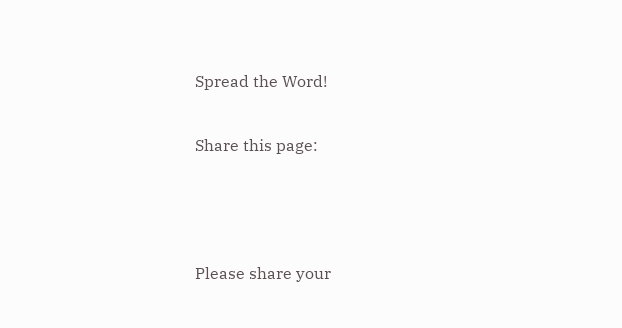Spread the Word!

Share this page:



Please share your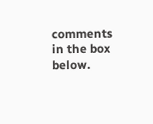comments in the box below.